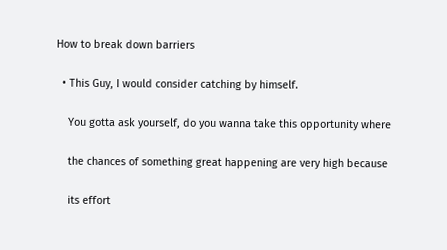How to break down barriers

  • This Guy, I would consider catching by himself.

    You gotta ask yourself, do you wanna take this opportunity where

    the chances of something great happening are very high because

    its effort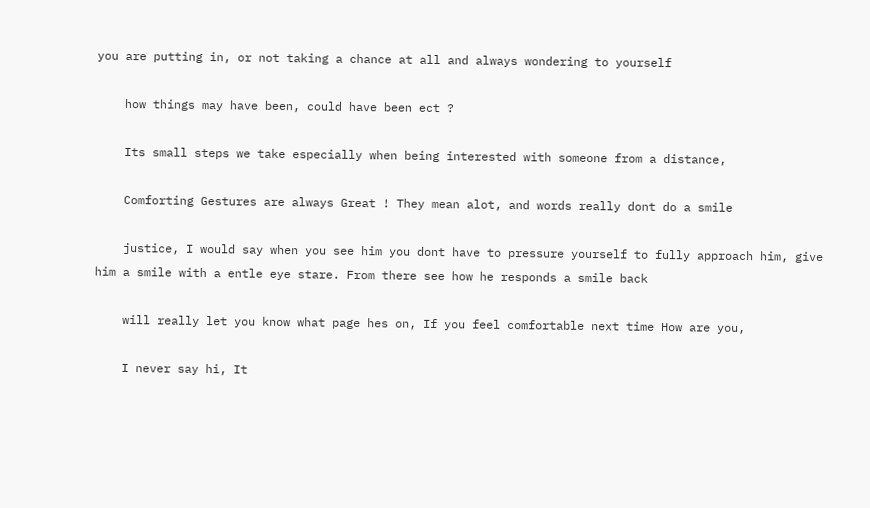you are putting in, or not taking a chance at all and always wondering to yourself

    how things may have been, could have been ect ?

    Its small steps we take especially when being interested with someone from a distance,

    Comforting Gestures are always Great ! They mean alot, and words really dont do a smile

    justice, I would say when you see him you dont have to pressure yourself to fully approach him, give him a smile with a entle eye stare. From there see how he responds a smile back

    will really let you know what page hes on, If you feel comfortable next time How are you,

    I never say hi, It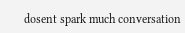dosent spark much conversation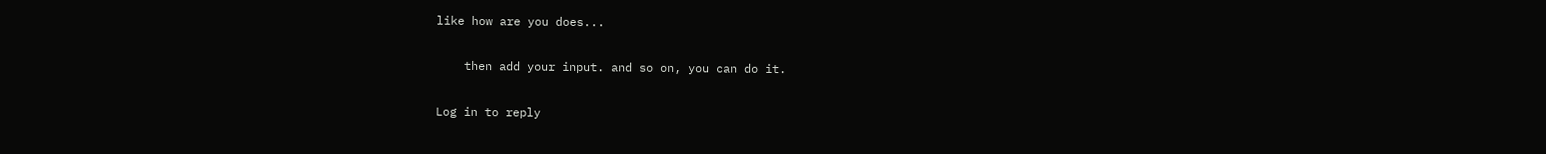like how are you does...

    then add your input. and so on, you can do it.

Log in to reply